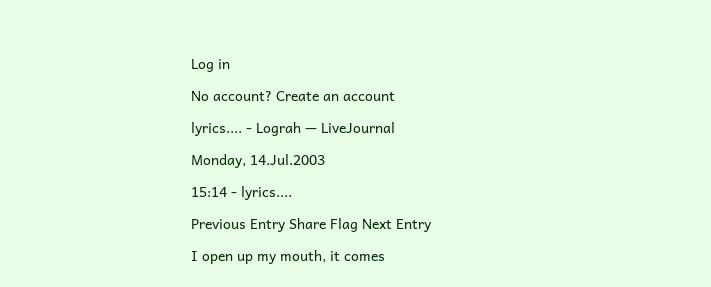Log in

No account? Create an account

lyrics.... - Lograh — LiveJournal

Monday, 14.Jul.2003

15:14 - lyrics....

Previous Entry Share Flag Next Entry

I open up my mouth, it comes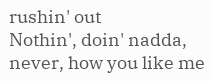rushin' out
Nothin', doin' nadda, never, how you like me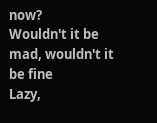now?
Wouldn't it be mad, wouldn't it be fine
Lazy,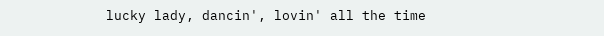lucky lady, dancin', lovin' all the time